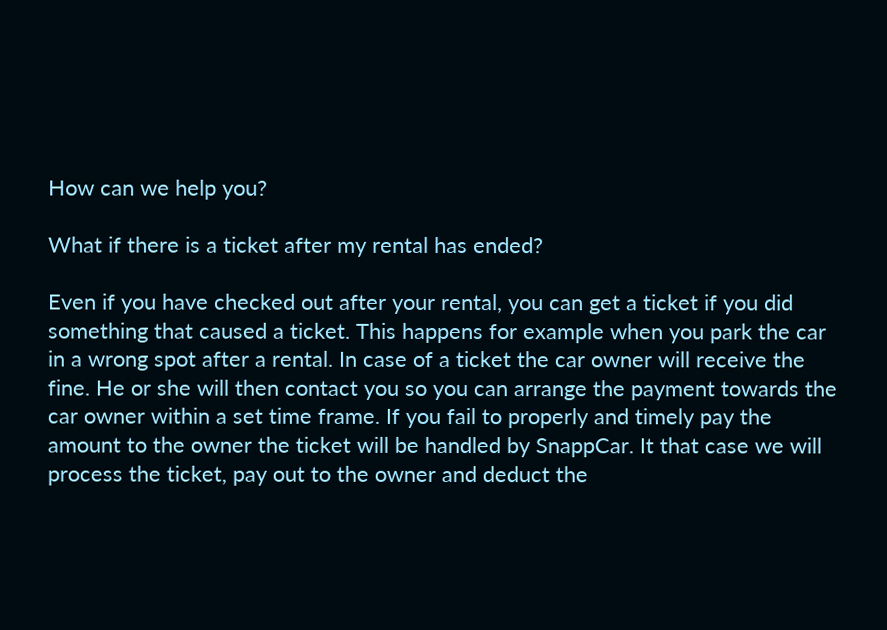How can we help you?

What if there is a ticket after my rental has ended?

Even if you have checked out after your rental, you can get a ticket if you did something that caused a ticket. This happens for example when you park the car in a wrong spot after a rental. In case of a ticket the car owner will receive the fine. He or she will then contact you so you can arrange the payment towards the car owner within a set time frame. If you fail to properly and timely pay the amount to the owner the ticket will be handled by SnappCar. It that case we will process the ticket, pay out to the owner and deduct the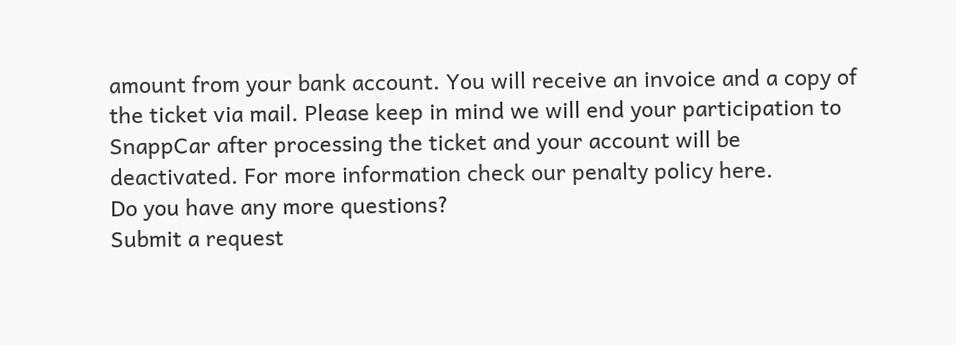amount from your bank account. You will receive an invoice and a copy of the ticket via mail. Please keep in mind we will end your participation to SnappCar after processing the ticket and your account will be deactivated. For more information check our penalty policy here.
Do you have any more questions?
Submit a request